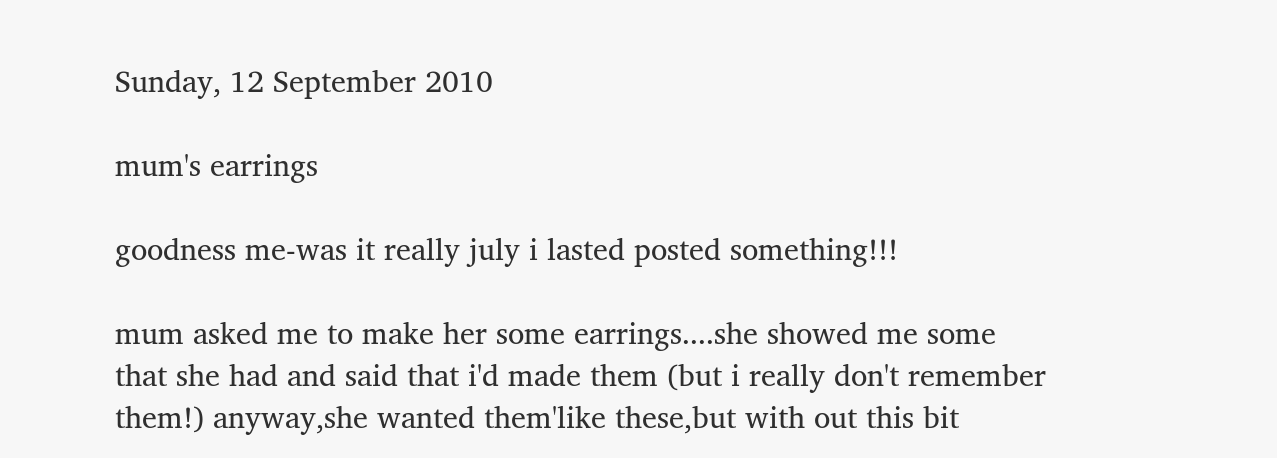Sunday, 12 September 2010

mum's earrings

goodness me-was it really july i lasted posted something!!!

mum asked me to make her some earrings....she showed me some that she had and said that i'd made them (but i really don't remember them!) anyway,she wanted them'like these,but with out this bit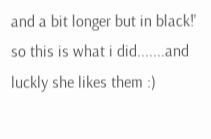and a bit longer but in black!'
so this is what i did.......and luckly she likes them :)